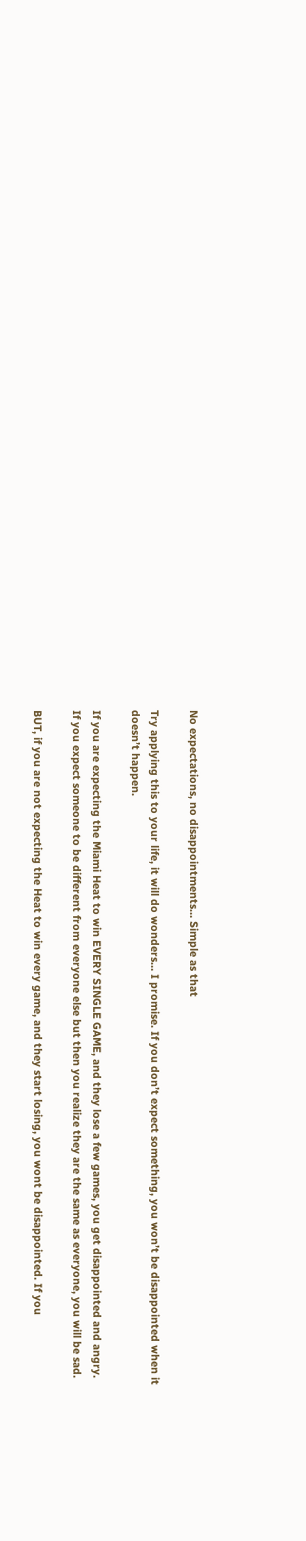No expectations, no disappointments… Simple as that

Try applying this to your life, it will do wonders… I promise. If you don’t expect something, you won’t be disappointed when it doesn’t happen.

If you are expecting the Miami Heat to win EVERY SINGLE GAME, and they lose a few games, you get disappointed and angry. If you expect someone to be different from everyone else but then you realize they are the same as everyone, you will be sad.

BUT, if you are not expecting the Heat to win every game, and they start losing, you wont be disappointed. If you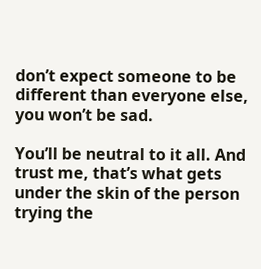don’t expect someone to be different than everyone else, you won’t be sad.

You’ll be neutral to it all. And trust me, that’s what gets under the skin of the person trying the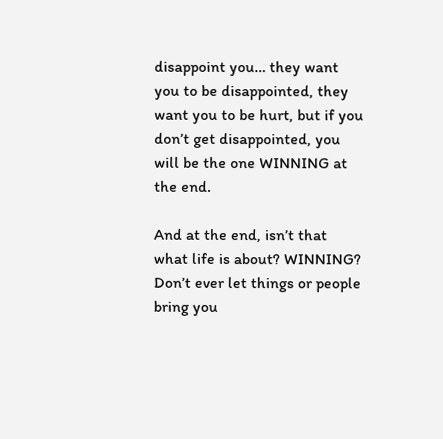disappoint you… they want you to be disappointed, they want you to be hurt, but if you don’t get disappointed, you will be the one WINNING at the end.

And at the end, isn’t that what life is about? WINNING? Don’t ever let things or people bring you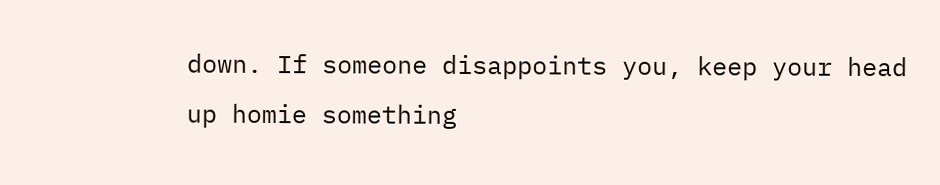down. If someone disappoints you, keep your head up homie something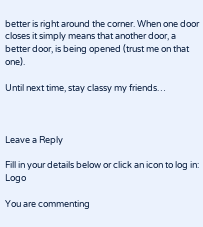better is right around the corner. When one door closes it simply means that another door, a better door, is being opened (trust me on that one).

Until next time, stay classy my friends…



Leave a Reply

Fill in your details below or click an icon to log in: Logo

You are commenting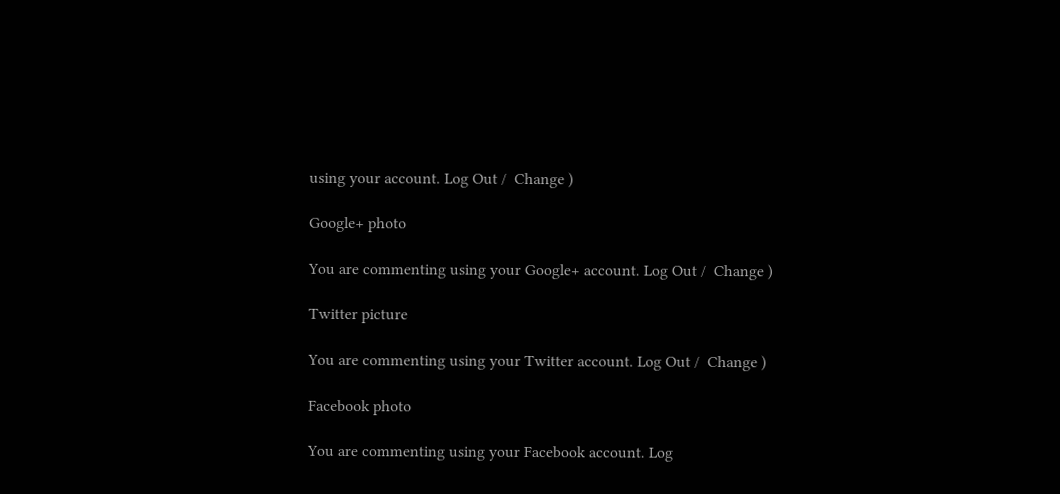using your account. Log Out /  Change )

Google+ photo

You are commenting using your Google+ account. Log Out /  Change )

Twitter picture

You are commenting using your Twitter account. Log Out /  Change )

Facebook photo

You are commenting using your Facebook account. Log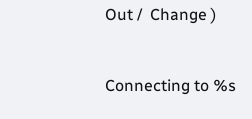Out /  Change )


Connecting to %s